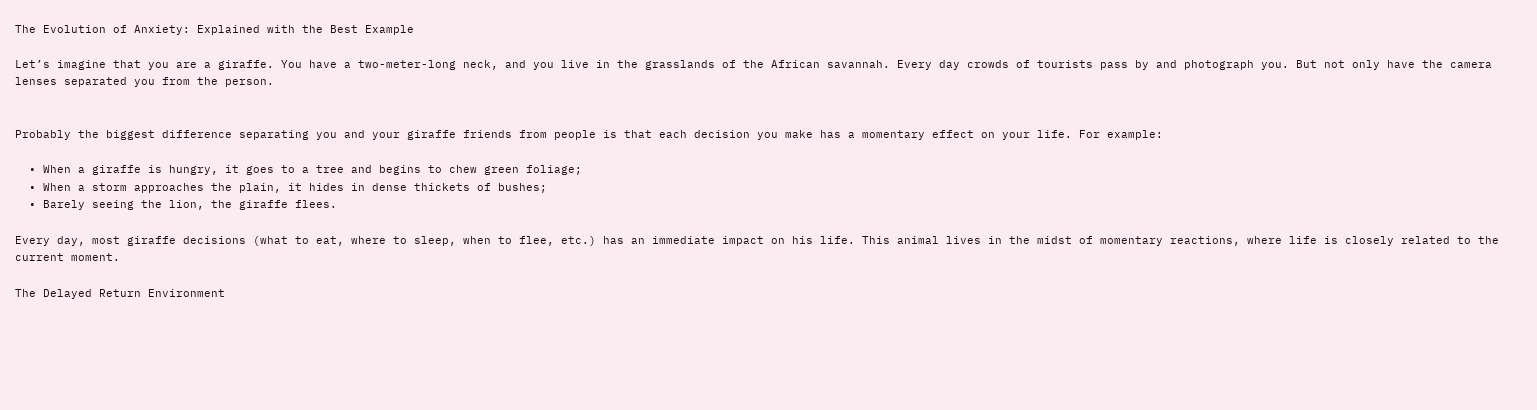The Evolution of Anxiety: Explained with the Best Example

Let’s imagine that you are a giraffe. You have a two-meter-long neck, and you live in the grasslands of the African savannah. Every day crowds of tourists pass by and photograph you. But not only have the camera lenses separated you from the person.


Probably the biggest difference separating you and your giraffe friends from people is that each decision you make has a momentary effect on your life. For example:

  • When a giraffe is hungry, it goes to a tree and begins to chew green foliage;
  • When a storm approaches the plain, it hides in dense thickets of bushes;
  • Barely seeing the lion, the giraffe flees.

Every day, most giraffe decisions (what to eat, where to sleep, when to flee, etc.) has an immediate impact on his life. This animal lives in the midst of momentary reactions, where life is closely related to the current moment.

The Delayed Return Environment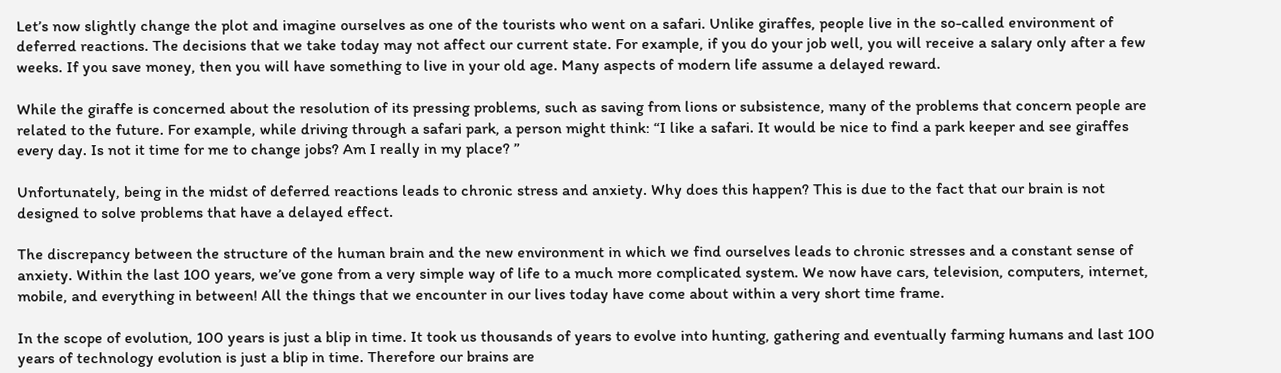Let’s now slightly change the plot and imagine ourselves as one of the tourists who went on a safari. Unlike giraffes, people live in the so-called environment of deferred reactions. The decisions that we take today may not affect our current state. For example, if you do your job well, you will receive a salary only after a few weeks. If you save money, then you will have something to live in your old age. Many aspects of modern life assume a delayed reward.

While the giraffe is concerned about the resolution of its pressing problems, such as saving from lions or subsistence, many of the problems that concern people are related to the future. For example, while driving through a safari park, a person might think: “I like a safari. It would be nice to find a park keeper and see giraffes every day. Is not it time for me to change jobs? Am I really in my place? ”

Unfortunately, being in the midst of deferred reactions leads to chronic stress and anxiety. Why does this happen? This is due to the fact that our brain is not designed to solve problems that have a delayed effect.

The discrepancy between the structure of the human brain and the new environment in which we find ourselves leads to chronic stresses and a constant sense of anxiety. Within the last 100 years, we’ve gone from a very simple way of life to a much more complicated system. We now have cars, television, computers, internet, mobile, and everything in between! All the things that we encounter in our lives today have come about within a very short time frame.

In the scope of evolution, 100 years is just a blip in time. It took us thousands of years to evolve into hunting, gathering and eventually farming humans and last 100 years of technology evolution is just a blip in time. Therefore our brains are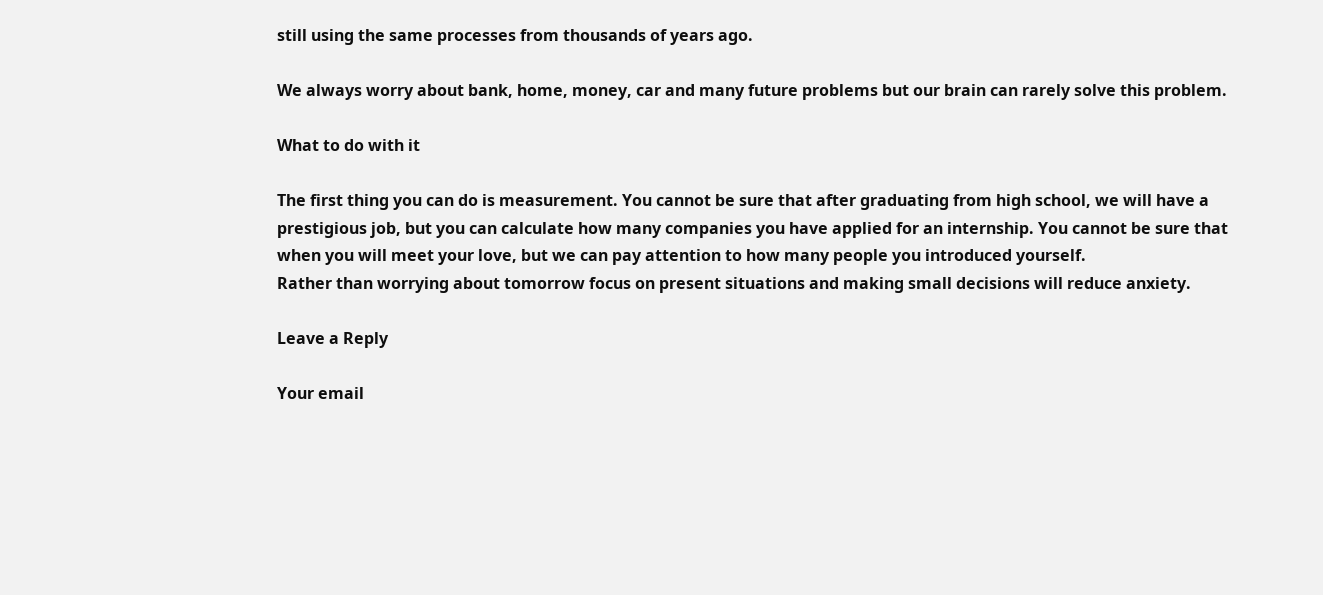still using the same processes from thousands of years ago.

We always worry about bank, home, money, car and many future problems but our brain can rarely solve this problem.

What to do with it

The first thing you can do is measurement. You cannot be sure that after graduating from high school, we will have a prestigious job, but you can calculate how many companies you have applied for an internship. You cannot be sure that when you will meet your love, but we can pay attention to how many people you introduced yourself.
Rather than worrying about tomorrow focus on present situations and making small decisions will reduce anxiety.

Leave a Reply

Your email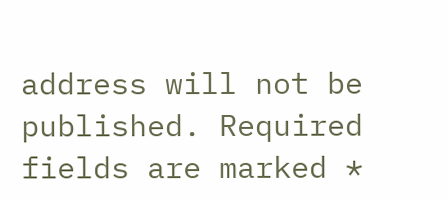address will not be published. Required fields are marked *